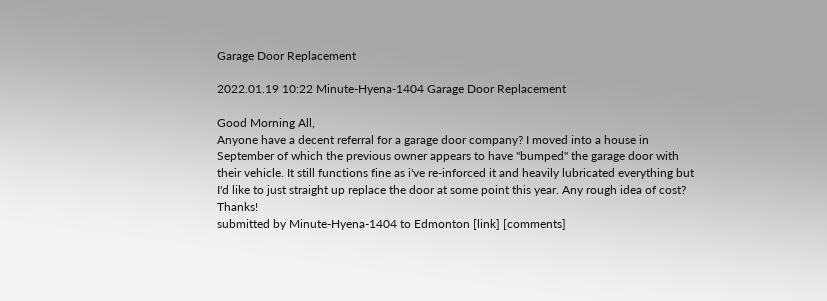Garage Door Replacement

2022.01.19 10:22 Minute-Hyena-1404 Garage Door Replacement

Good Morning All,
Anyone have a decent referral for a garage door company? I moved into a house in September of which the previous owner appears to have "bumped" the garage door with their vehicle. It still functions fine as i've re-inforced it and heavily lubricated everything but I'd like to just straight up replace the door at some point this year. Any rough idea of cost? Thanks!
submitted by Minute-Hyena-1404 to Edmonton [link] [comments]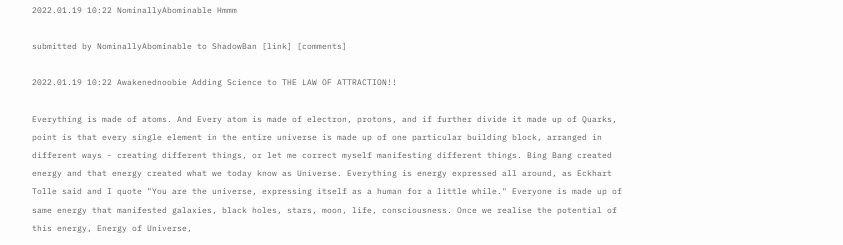2022.01.19 10:22 NominallyAbominable Hmmm

submitted by NominallyAbominable to ShadowBan [link] [comments]

2022.01.19 10:22 Awakenednoobie Adding Science to THE LAW OF ATTRACTION!!

Everything is made of atoms. And Every atom is made of electron, protons, and if further divide it made up of Quarks, point is that every single element in the entire universe is made up of one particular building block, arranged in different ways - creating different things, or let me correct myself manifesting different things. Bing Bang created energy and that energy created what we today know as Universe. Everything is energy expressed all around, as Eckhart Tolle said and I quote "You are the universe, expressing itself as a human for a little while." Everyone is made up of same energy that manifested galaxies, black holes, stars, moon, life, consciousness. Once we realise the potential of this energy, Energy of Universe,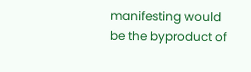manifesting would be the byproduct of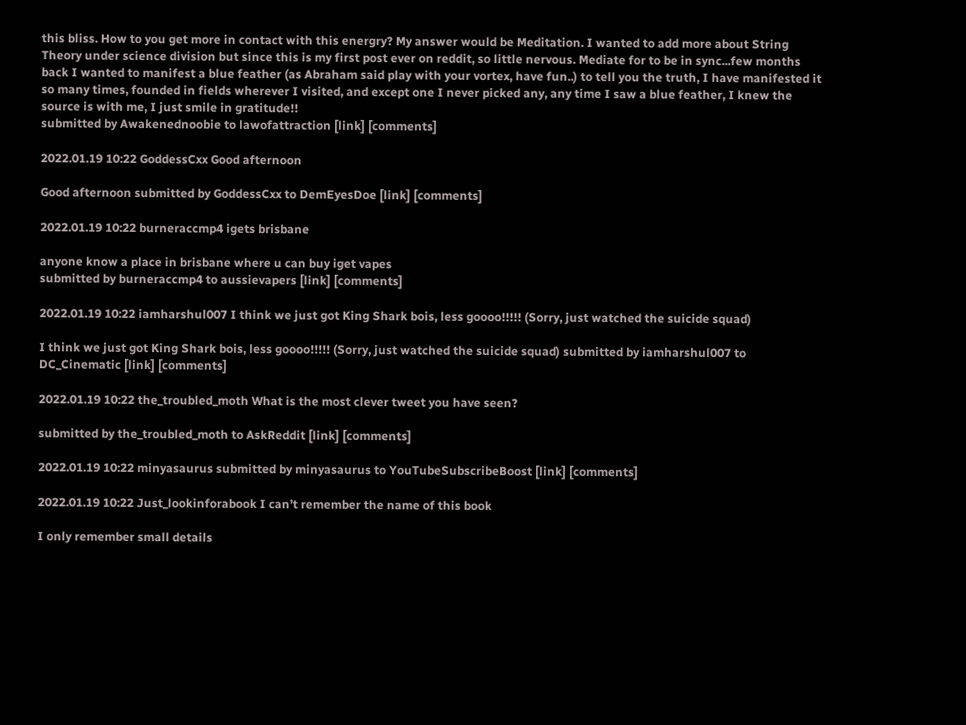this bliss. How to you get more in contact with this energry? My answer would be Meditation. I wanted to add more about String Theory under science division but since this is my first post ever on reddit, so little nervous. Mediate for to be in sync...few months back I wanted to manifest a blue feather (as Abraham said play with your vortex, have fun..) to tell you the truth, I have manifested it so many times, founded in fields wherever I visited, and except one I never picked any, any time I saw a blue feather, I knew the source is with me, I just smile in gratitude!!
submitted by Awakenednoobie to lawofattraction [link] [comments]

2022.01.19 10:22 GoddessCxx Good afternoon

Good afternoon submitted by GoddessCxx to DemEyesDoe [link] [comments]

2022.01.19 10:22 burneraccmp4 igets brisbane

anyone know a place in brisbane where u can buy iget vapes
submitted by burneraccmp4 to aussievapers [link] [comments]

2022.01.19 10:22 iamharshul007 I think we just got King Shark bois, less goooo!!!!! (Sorry, just watched the suicide squad)

I think we just got King Shark bois, less goooo!!!!! (Sorry, just watched the suicide squad) submitted by iamharshul007 to DC_Cinematic [link] [comments]

2022.01.19 10:22 the_troubled_moth What is the most clever tweet you have seen?

submitted by the_troubled_moth to AskReddit [link] [comments]

2022.01.19 10:22 minyasaurus submitted by minyasaurus to YouTubeSubscribeBoost [link] [comments]

2022.01.19 10:22 Just_lookinforabook I can’t remember the name of this book

I only remember small details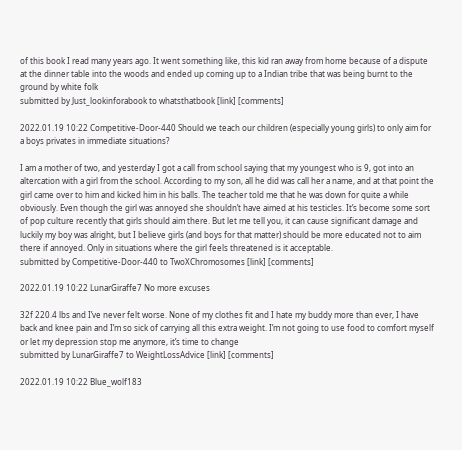of this book I read many years ago. It went something like, this kid ran away from home because of a dispute at the dinner table into the woods and ended up coming up to a Indian tribe that was being burnt to the ground by white folk
submitted by Just_lookinforabook to whatsthatbook [link] [comments]

2022.01.19 10:22 Competitive-Door-440 Should we teach our children (especially young girls) to only aim for a boys privates in immediate situations?

I am a mother of two, and yesterday I got a call from school saying that my youngest who is 9, got into an altercation with a girl from the school. According to my son, all he did was call her a name, and at that point the girl came over to him and kicked him in his balls. The teacher told me that he was down for quite a while obviously. Even though the girl was annoyed she shouldn’t have aimed at his testicles. It’s become some sort of pop culture recently that girls should aim there. But let me tell you, it can cause significant damage and luckily my boy was alright, but I believe girls (and boys for that matter) should be more educated not to aim there if annoyed. Only in situations where the girl feels threatened is it acceptable.
submitted by Competitive-Door-440 to TwoXChromosomes [link] [comments]

2022.01.19 10:22 LunarGiraffe7 No more excuses

32f 220.4 lbs and I’ve never felt worse. None of my clothes fit and I hate my buddy more than ever, I have back and knee pain and I’m so sick of carrying all this extra weight. I’m not going to use food to comfort myself or let my depression stop me anymore, it’s time to change
submitted by LunarGiraffe7 to WeightLossAdvice [link] [comments]

2022.01.19 10:22 Blue_wolf183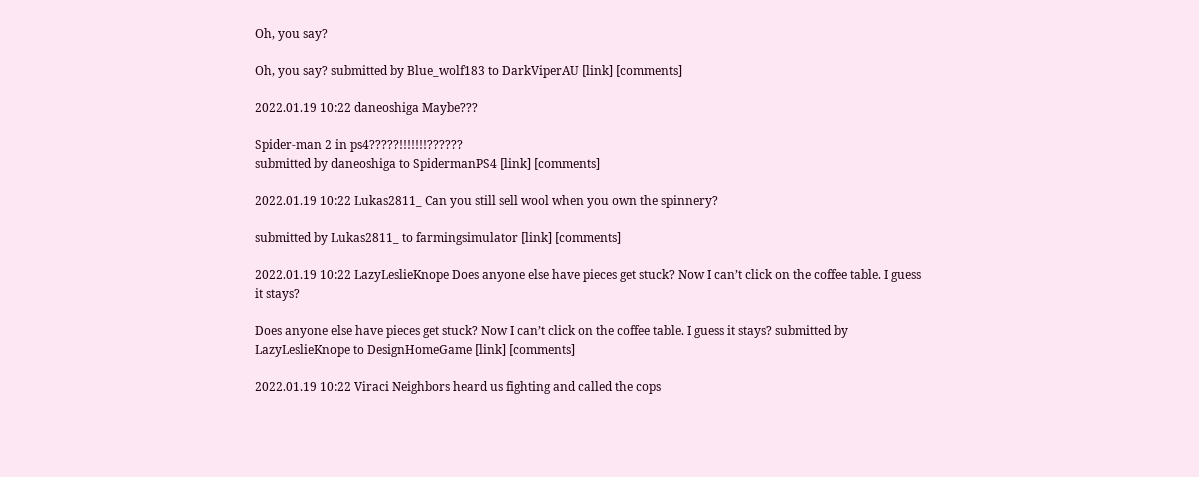Oh, you say?

Oh, you say? submitted by Blue_wolf183 to DarkViperAU [link] [comments]

2022.01.19 10:22 daneoshiga Maybe???

Spider-man 2 in ps4?????!!!!!!!??????
submitted by daneoshiga to SpidermanPS4 [link] [comments]

2022.01.19 10:22 Lukas2811_ Can you still sell wool when you own the spinnery?

submitted by Lukas2811_ to farmingsimulator [link] [comments]

2022.01.19 10:22 LazyLeslieKnope Does anyone else have pieces get stuck? Now I can’t click on the coffee table. I guess it stays?

Does anyone else have pieces get stuck? Now I can’t click on the coffee table. I guess it stays? submitted by LazyLeslieKnope to DesignHomeGame [link] [comments]

2022.01.19 10:22 Viraci Neighbors heard us fighting and called the cops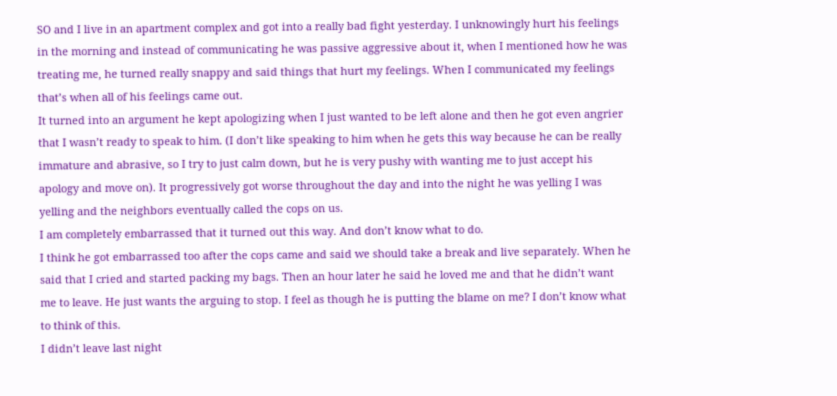SO and I live in an apartment complex and got into a really bad fight yesterday. I unknowingly hurt his feelings in the morning and instead of communicating he was passive aggressive about it, when I mentioned how he was treating me, he turned really snappy and said things that hurt my feelings. When I communicated my feelings that’s when all of his feelings came out.
It turned into an argument he kept apologizing when I just wanted to be left alone and then he got even angrier that I wasn’t ready to speak to him. (I don’t like speaking to him when he gets this way because he can be really immature and abrasive, so I try to just calm down, but he is very pushy with wanting me to just accept his apology and move on). It progressively got worse throughout the day and into the night he was yelling I was yelling and the neighbors eventually called the cops on us.
I am completely embarrassed that it turned out this way. And don’t know what to do.
I think he got embarrassed too after the cops came and said we should take a break and live separately. When he said that I cried and started packing my bags. Then an hour later he said he loved me and that he didn’t want me to leave. He just wants the arguing to stop. I feel as though he is putting the blame on me? I don’t know what to think of this.
I didn’t leave last night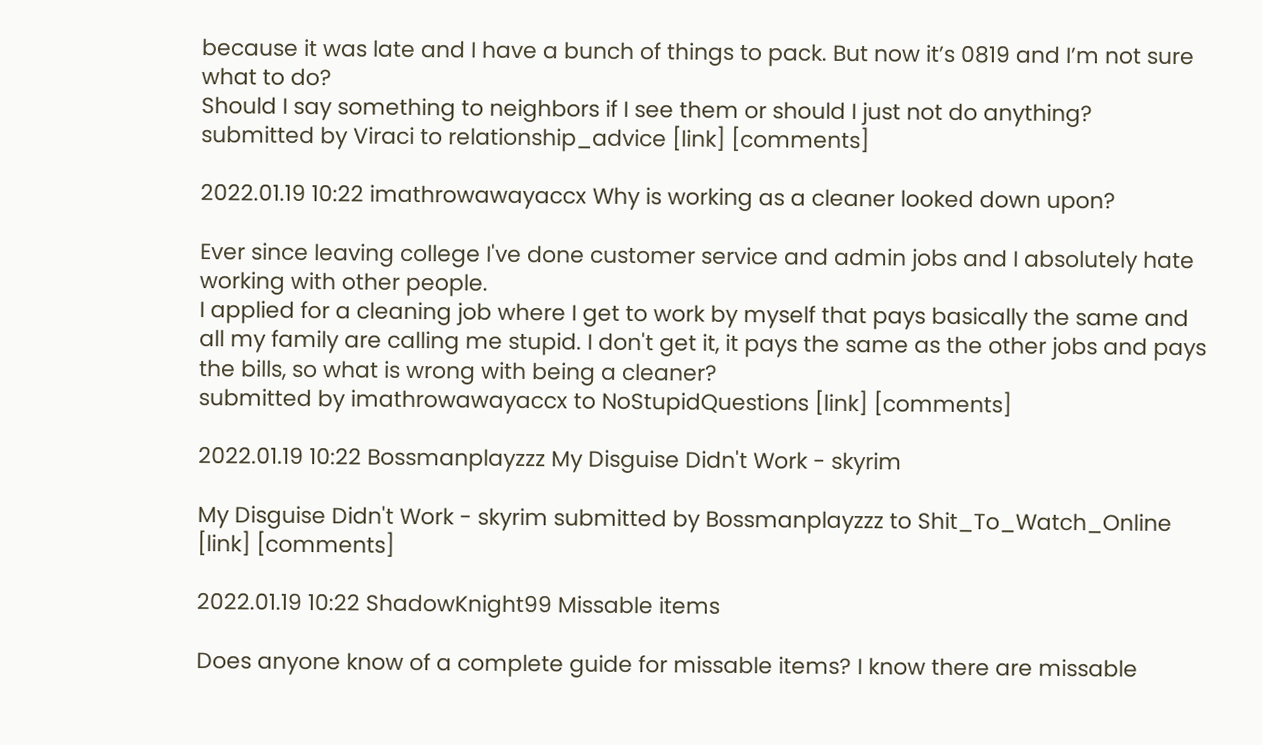because it was late and I have a bunch of things to pack. But now it’s 0819 and I’m not sure what to do?
Should I say something to neighbors if I see them or should I just not do anything?
submitted by Viraci to relationship_advice [link] [comments]

2022.01.19 10:22 imathrowawayaccx Why is working as a cleaner looked down upon?

Ever since leaving college I've done customer service and admin jobs and I absolutely hate working with other people.
I applied for a cleaning job where I get to work by myself that pays basically the same and all my family are calling me stupid. I don't get it, it pays the same as the other jobs and pays the bills, so what is wrong with being a cleaner?
submitted by imathrowawayaccx to NoStupidQuestions [link] [comments]

2022.01.19 10:22 Bossmanplayzzz My Disguise Didn't Work - skyrim

My Disguise Didn't Work - skyrim submitted by Bossmanplayzzz to Shit_To_Watch_Online [link] [comments]

2022.01.19 10:22 ShadowKnight99 Missable items

Does anyone know of a complete guide for missable items? I know there are missable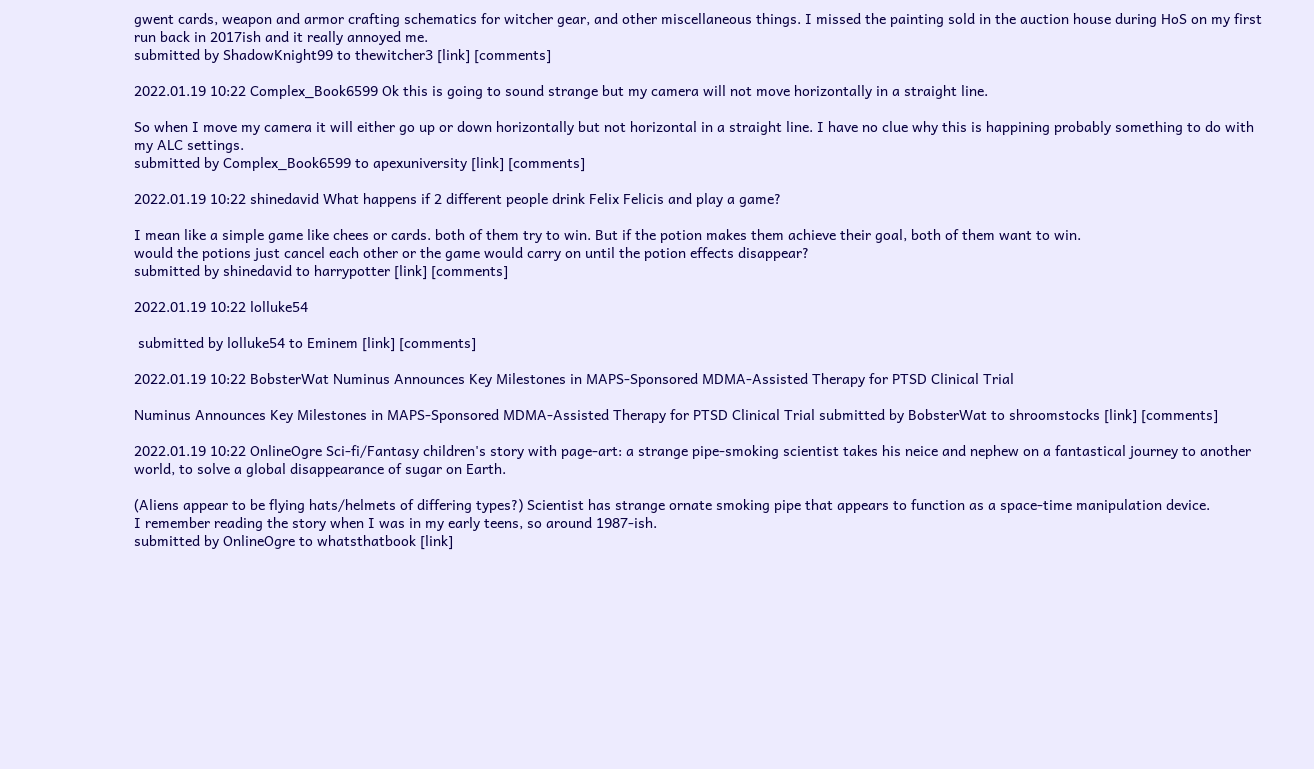gwent cards, weapon and armor crafting schematics for witcher gear, and other miscellaneous things. I missed the painting sold in the auction house during HoS on my first run back in 2017ish and it really annoyed me.
submitted by ShadowKnight99 to thewitcher3 [link] [comments]

2022.01.19 10:22 Complex_Book6599 Ok this is going to sound strange but my camera will not move horizontally in a straight line.

So when I move my camera it will either go up or down horizontally but not horizontal in a straight line. I have no clue why this is happining probably something to do with my ALC settings.
submitted by Complex_Book6599 to apexuniversity [link] [comments]

2022.01.19 10:22 shinedavid What happens if 2 different people drink Felix Felicis and play a game?

I mean like a simple game like chees or cards. both of them try to win. But if the potion makes them achieve their goal, both of them want to win.
would the potions just cancel each other or the game would carry on until the potion effects disappear?
submitted by shinedavid to harrypotter [link] [comments]

2022.01.19 10:22 lolluke54

 submitted by lolluke54 to Eminem [link] [comments]

2022.01.19 10:22 BobsterWat Numinus Announces Key Milestones in MAPS-Sponsored MDMA-Assisted Therapy for PTSD Clinical Trial

Numinus Announces Key Milestones in MAPS-Sponsored MDMA-Assisted Therapy for PTSD Clinical Trial submitted by BobsterWat to shroomstocks [link] [comments]

2022.01.19 10:22 OnlineOgre Sci-fi/Fantasy children's story with page-art: a strange pipe-smoking scientist takes his neice and nephew on a fantastical journey to another world, to solve a global disappearance of sugar on Earth.

(Aliens appear to be flying hats/helmets of differing types?) Scientist has strange ornate smoking pipe that appears to function as a space-time manipulation device.
I remember reading the story when I was in my early teens, so around 1987-ish.
submitted by OnlineOgre to whatsthatbook [link]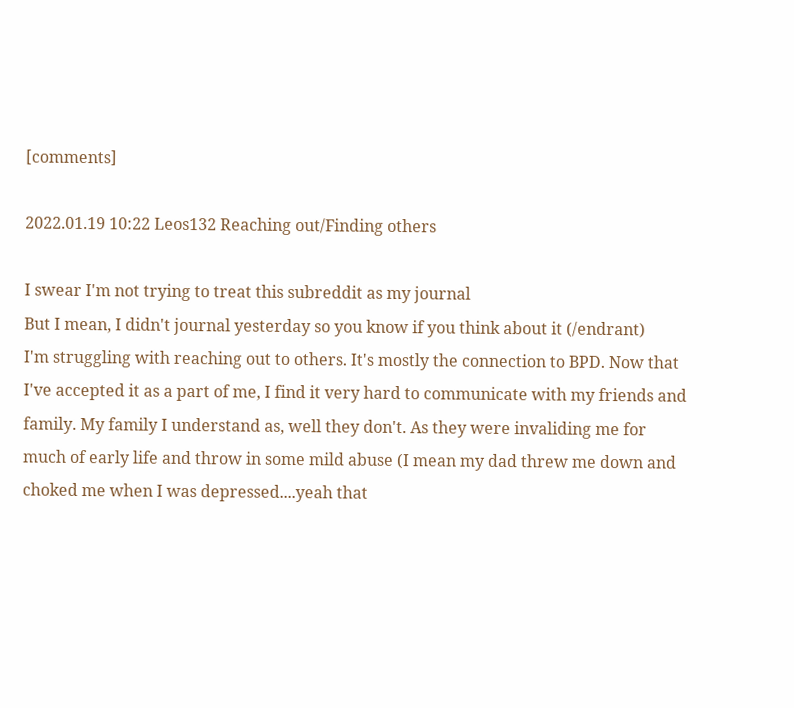[comments]

2022.01.19 10:22 Leos132 Reaching out/Finding others

I swear I'm not trying to treat this subreddit as my journal
But I mean, I didn't journal yesterday so you know if you think about it (/endrant)
I'm struggling with reaching out to others. It's mostly the connection to BPD. Now that I've accepted it as a part of me, I find it very hard to communicate with my friends and family. My family I understand as, well they don't. As they were invaliding me for much of early life and throw in some mild abuse (I mean my dad threw me down and choked me when I was depressed....yeah that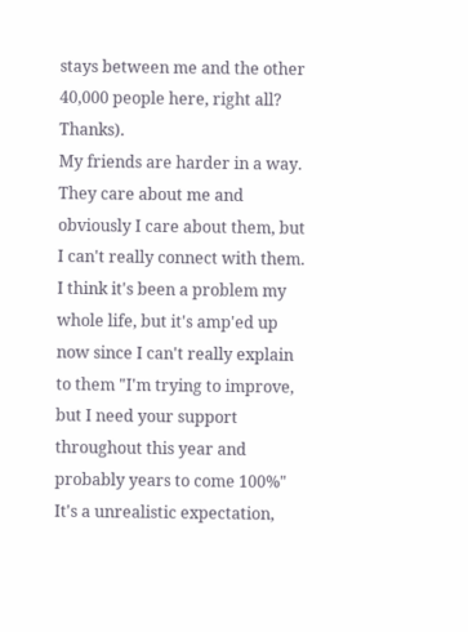stays between me and the other 40,000 people here, right all? Thanks).
My friends are harder in a way. They care about me and obviously I care about them, but I can't really connect with them. I think it's been a problem my whole life, but it's amp'ed up now since I can't really explain to them "I'm trying to improve, but I need your support throughout this year and probably years to come 100%"
It's a unrealistic expectation,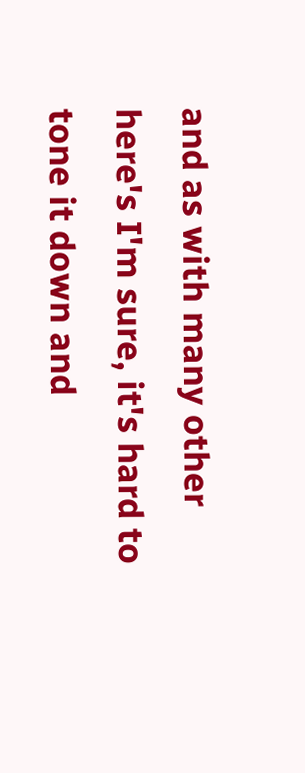and as with many other here's I'm sure, it's hard to tone it down and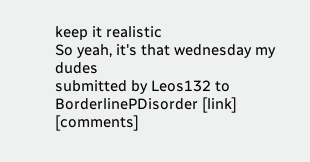keep it realistic
So yeah, it's that wednesday my dudes
submitted by Leos132 to BorderlinePDisorder [link] [comments]